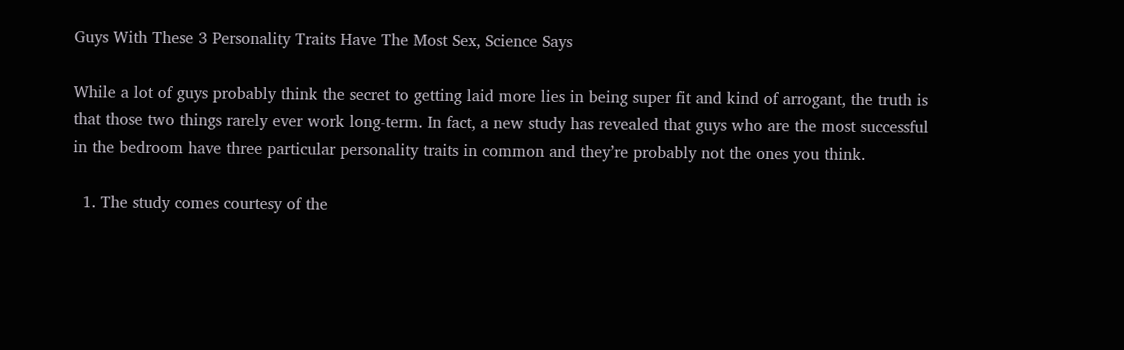Guys With These 3 Personality Traits Have The Most Sex, Science Says

While a lot of guys probably think the secret to getting laid more lies in being super fit and kind of arrogant, the truth is that those two things rarely ever work long-term. In fact, a new study has revealed that guys who are the most successful in the bedroom have three particular personality traits in common and they’re probably not the ones you think.

  1. The study comes courtesy of the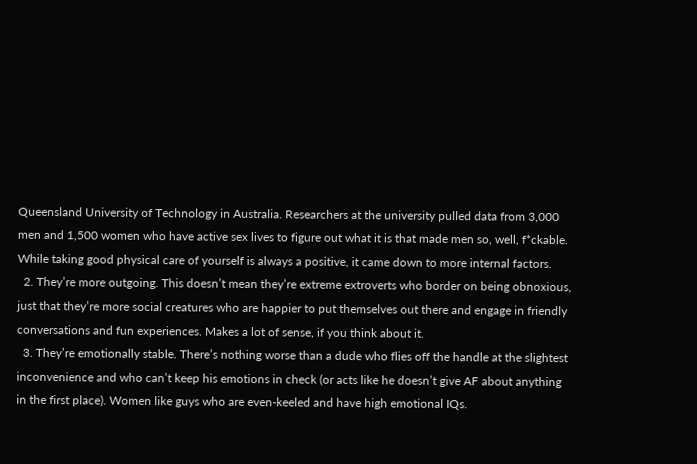Queensland University of Technology in Australia. Researchers at the university pulled data from 3,000 men and 1,500 women who have active sex lives to figure out what it is that made men so, well, f*ckable. While taking good physical care of yourself is always a positive, it came down to more internal factors.
  2. They’re more outgoing. This doesn’t mean they’re extreme extroverts who border on being obnoxious, just that they’re more social creatures who are happier to put themselves out there and engage in friendly conversations and fun experiences. Makes a lot of sense, if you think about it.
  3. They’re emotionally stable. There’s nothing worse than a dude who flies off the handle at the slightest inconvenience and who can’t keep his emotions in check (or acts like he doesn’t give AF about anything in the first place). Women like guys who are even-keeled and have high emotional IQs.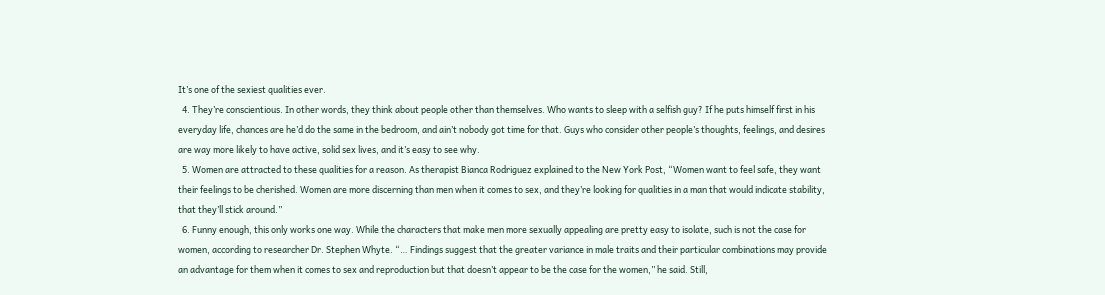It’s one of the sexiest qualities ever.
  4. They’re conscientious. In other words, they think about people other than themselves. Who wants to sleep with a selfish guy? If he puts himself first in his everyday life, chances are he’d do the same in the bedroom, and ain’t nobody got time for that. Guys who consider other people’s thoughts, feelings, and desires are way more likely to have active, solid sex lives, and it’s easy to see why.
  5. Women are attracted to these qualities for a reason. As therapist Bianca Rodriguez explained to the New York Post, “Women want to feel safe, they want their feelings to be cherished. Women are more discerning than men when it comes to sex, and they’re looking for qualities in a man that would indicate stability, that they’ll stick around.”
  6. Funny enough, this only works one way. While the characters that make men more sexually appealing are pretty easy to isolate, such is not the case for women, according to researcher Dr. Stephen Whyte. “… Findings suggest that the greater variance in male traits and their particular combinations may provide an advantage for them when it comes to sex and reproduction but that doesn’t appear to be the case for the women,” he said. Still,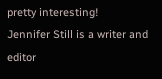pretty interesting!
Jennifer Still is a writer and editor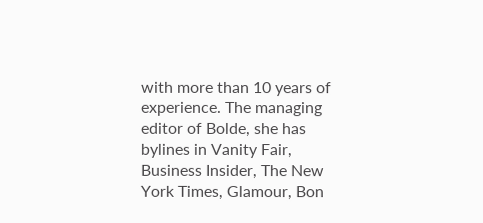with more than 10 years of experience. The managing editor of Bolde, she has bylines in Vanity Fair, Business Insider, The New York Times, Glamour, Bon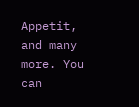Appetit, and many more. You can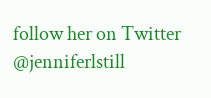follow her on Twitter @jenniferlstill